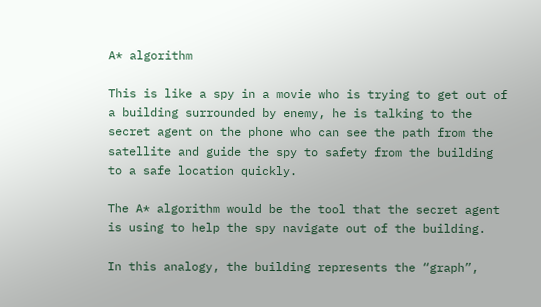A* algorithm

This is like a spy in a movie who is trying to get out of a building surrounded by enemy, he is talking to the secret agent on the phone who can see the path from the satellite and guide the spy to safety from the building to a safe location quickly.

The A* algorithm would be the tool that the secret agent is using to help the spy navigate out of the building.

In this analogy, the building represents the “graph”,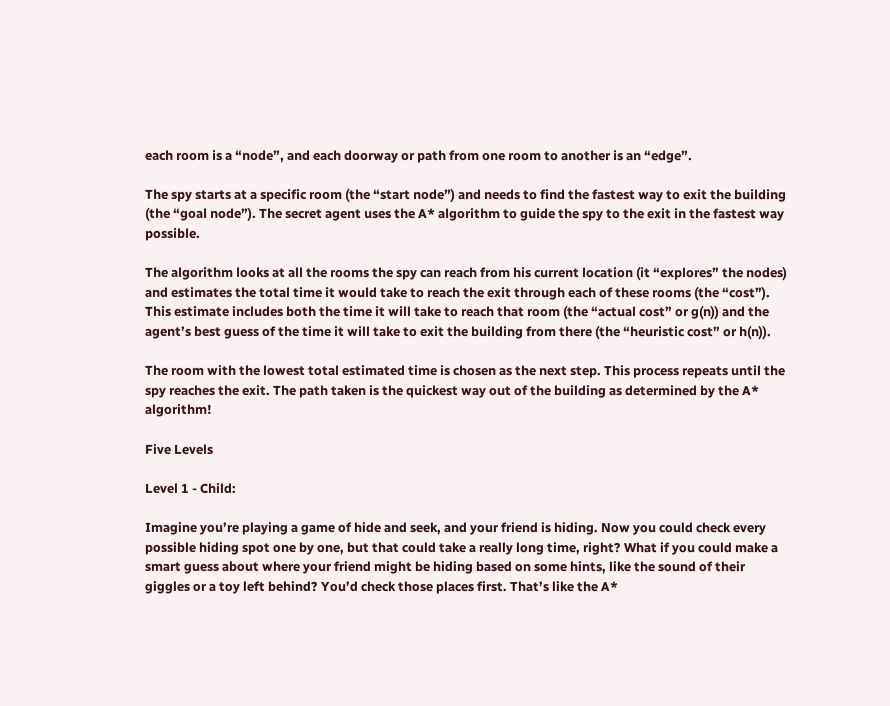each room is a “node”, and each doorway or path from one room to another is an “edge”.

The spy starts at a specific room (the “start node”) and needs to find the fastest way to exit the building (the “goal node”). The secret agent uses the A* algorithm to guide the spy to the exit in the fastest way possible.

The algorithm looks at all the rooms the spy can reach from his current location (it “explores” the nodes) and estimates the total time it would take to reach the exit through each of these rooms (the “cost”). This estimate includes both the time it will take to reach that room (the “actual cost” or g(n)) and the agent’s best guess of the time it will take to exit the building from there (the “heuristic cost” or h(n)).

The room with the lowest total estimated time is chosen as the next step. This process repeats until the spy reaches the exit. The path taken is the quickest way out of the building as determined by the A* algorithm!

Five Levels

Level 1 - Child:

Imagine you’re playing a game of hide and seek, and your friend is hiding. Now you could check every possible hiding spot one by one, but that could take a really long time, right? What if you could make a smart guess about where your friend might be hiding based on some hints, like the sound of their giggles or a toy left behind? You’d check those places first. That’s like the A*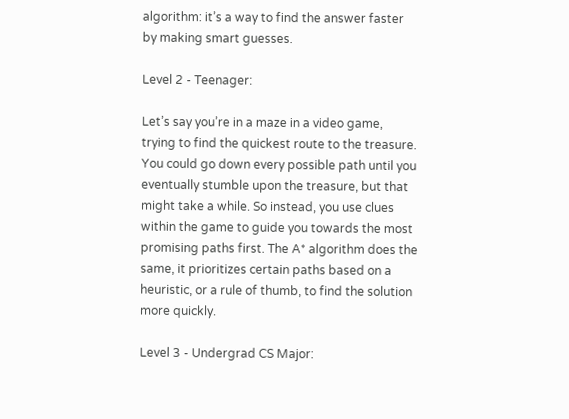algorithm: it’s a way to find the answer faster by making smart guesses.

Level 2 - Teenager:

Let’s say you’re in a maze in a video game, trying to find the quickest route to the treasure. You could go down every possible path until you eventually stumble upon the treasure, but that might take a while. So instead, you use clues within the game to guide you towards the most promising paths first. The A* algorithm does the same, it prioritizes certain paths based on a heuristic, or a rule of thumb, to find the solution more quickly.

Level 3 - Undergrad CS Major: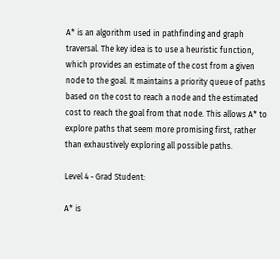A* is an algorithm used in pathfinding and graph traversal. The key idea is to use a heuristic function, which provides an estimate of the cost from a given node to the goal. It maintains a priority queue of paths based on the cost to reach a node and the estimated cost to reach the goal from that node. This allows A* to explore paths that seem more promising first, rather than exhaustively exploring all possible paths.

Level 4 - Grad Student:

A* is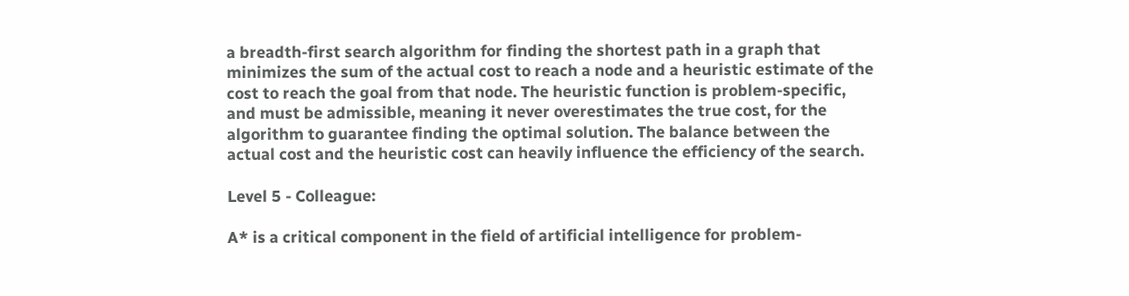a breadth-first search algorithm for finding the shortest path in a graph that minimizes the sum of the actual cost to reach a node and a heuristic estimate of the cost to reach the goal from that node. The heuristic function is problem-specific, and must be admissible, meaning it never overestimates the true cost, for the algorithm to guarantee finding the optimal solution. The balance between the actual cost and the heuristic cost can heavily influence the efficiency of the search.

Level 5 - Colleague:

A* is a critical component in the field of artificial intelligence for problem-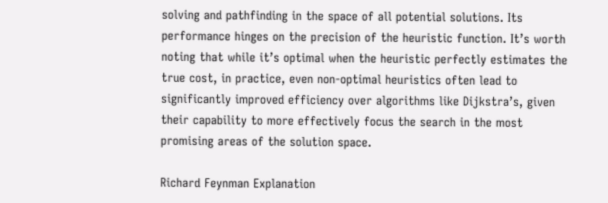solving and pathfinding in the space of all potential solutions. Its performance hinges on the precision of the heuristic function. It’s worth noting that while it’s optimal when the heuristic perfectly estimates the true cost, in practice, even non-optimal heuristics often lead to significantly improved efficiency over algorithms like Dijkstra’s, given their capability to more effectively focus the search in the most promising areas of the solution space.

Richard Feynman Explanation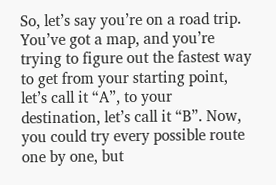So, let’s say you’re on a road trip. You’ve got a map, and you’re trying to figure out the fastest way to get from your starting point, let’s call it “A”, to your destination, let’s call it “B”. Now, you could try every possible route one by one, but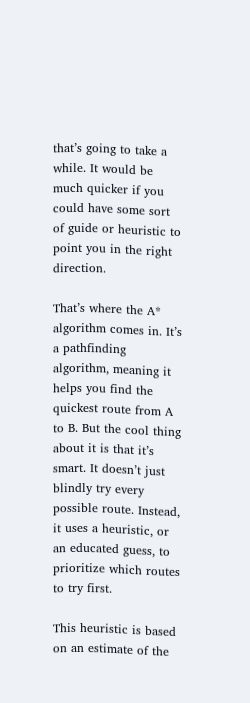that’s going to take a while. It would be much quicker if you could have some sort of guide or heuristic to point you in the right direction.

That’s where the A* algorithm comes in. It’s a pathfinding algorithm, meaning it helps you find the quickest route from A to B. But the cool thing about it is that it’s smart. It doesn’t just blindly try every possible route. Instead, it uses a heuristic, or an educated guess, to prioritize which routes to try first.

This heuristic is based on an estimate of the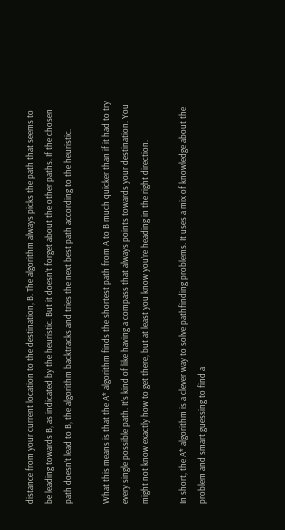distance from your current location to the destination, B. The algorithm always picks the path that seems to be leading towards B, as indicated by the heuristic. But it doesn’t forget about the other paths. If the chosen path doesn’t lead to B, the algorithm backtracks and tries the next best path according to the heuristic.

What this means is that the A* algorithm finds the shortest path from A to B much quicker than if it had to try every single possible path. It’s kind of like having a compass that always points towards your destination. You might not know exactly how to get there, but at least you know you’re heading in the right direction.

In short, the A* algorithm is a clever way to solve pathfinding problems. It uses a mix of knowledge about the problem and smart guessing to find a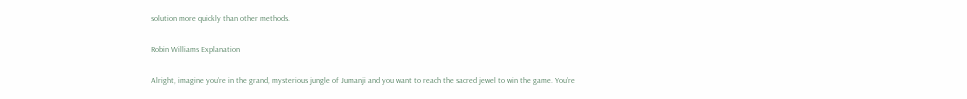solution more quickly than other methods.

Robin Williams Explanation

Alright, imagine you’re in the grand, mysterious jungle of Jumanji and you want to reach the sacred jewel to win the game. You’re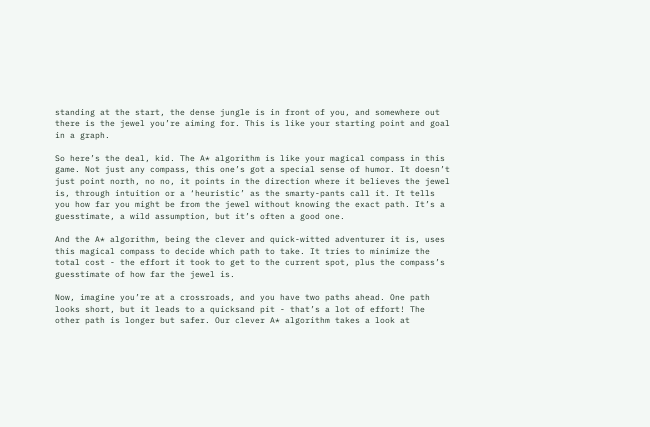standing at the start, the dense jungle is in front of you, and somewhere out there is the jewel you’re aiming for. This is like your starting point and goal in a graph.

So here’s the deal, kid. The A* algorithm is like your magical compass in this game. Not just any compass, this one’s got a special sense of humor. It doesn’t just point north, no no, it points in the direction where it believes the jewel is, through intuition or a ‘heuristic’ as the smarty-pants call it. It tells you how far you might be from the jewel without knowing the exact path. It’s a guesstimate, a wild assumption, but it’s often a good one.

And the A* algorithm, being the clever and quick-witted adventurer it is, uses this magical compass to decide which path to take. It tries to minimize the total cost - the effort it took to get to the current spot, plus the compass’s guesstimate of how far the jewel is.

Now, imagine you’re at a crossroads, and you have two paths ahead. One path looks short, but it leads to a quicksand pit - that’s a lot of effort! The other path is longer but safer. Our clever A* algorithm takes a look at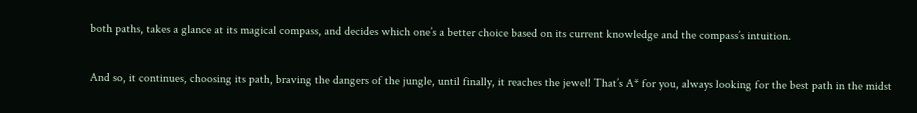both paths, takes a glance at its magical compass, and decides which one’s a better choice based on its current knowledge and the compass’s intuition.

And so, it continues, choosing its path, braving the dangers of the jungle, until finally, it reaches the jewel! That’s A* for you, always looking for the best path in the midst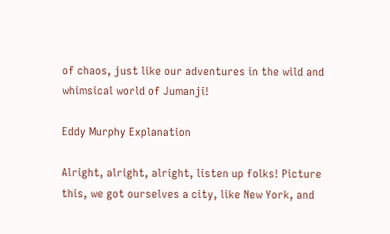of chaos, just like our adventures in the wild and whimsical world of Jumanji!

Eddy Murphy Explanation

Alright, alright, alright, listen up folks! Picture this, we got ourselves a city, like New York, and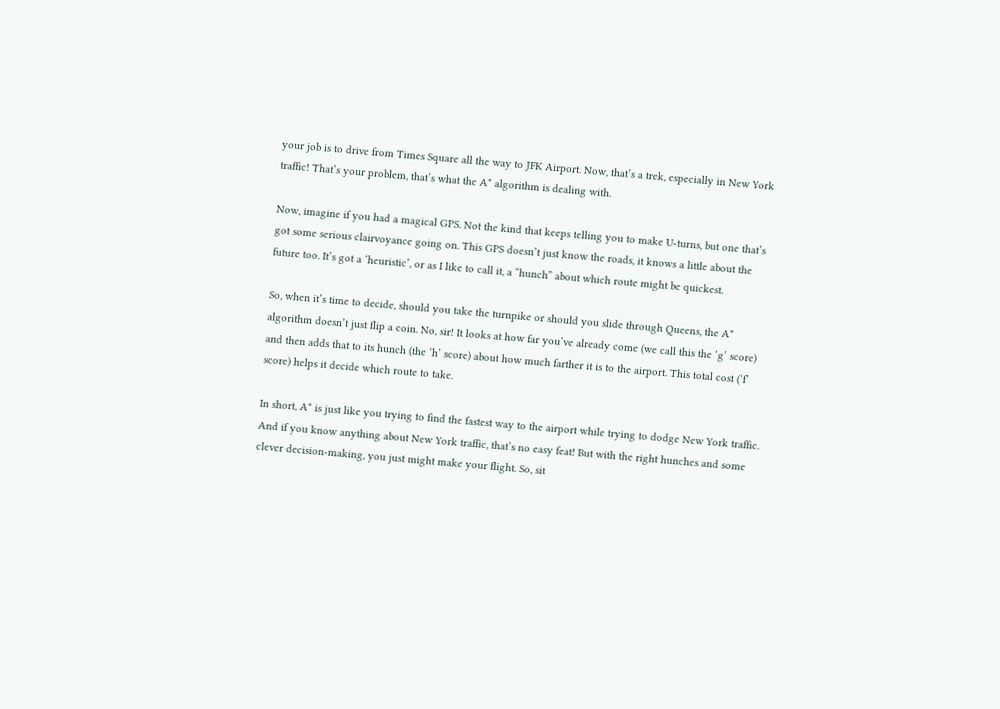your job is to drive from Times Square all the way to JFK Airport. Now, that’s a trek, especially in New York traffic! That’s your problem, that’s what the A* algorithm is dealing with.

Now, imagine if you had a magical GPS. Not the kind that keeps telling you to make U-turns, but one that’s got some serious clairvoyance going on. This GPS doesn’t just know the roads, it knows a little about the future too. It’s got a ‘heuristic’, or as I like to call it, a “hunch” about which route might be quickest.

So, when it’s time to decide, should you take the turnpike or should you slide through Queens, the A* algorithm doesn’t just flip a coin. No, sir! It looks at how far you’ve already come (we call this the ‘g’ score) and then adds that to its hunch (the ‘h’ score) about how much farther it is to the airport. This total cost (‘f’ score) helps it decide which route to take.

In short, A* is just like you trying to find the fastest way to the airport while trying to dodge New York traffic. And if you know anything about New York traffic, that’s no easy feat! But with the right hunches and some clever decision-making, you just might make your flight. So, sit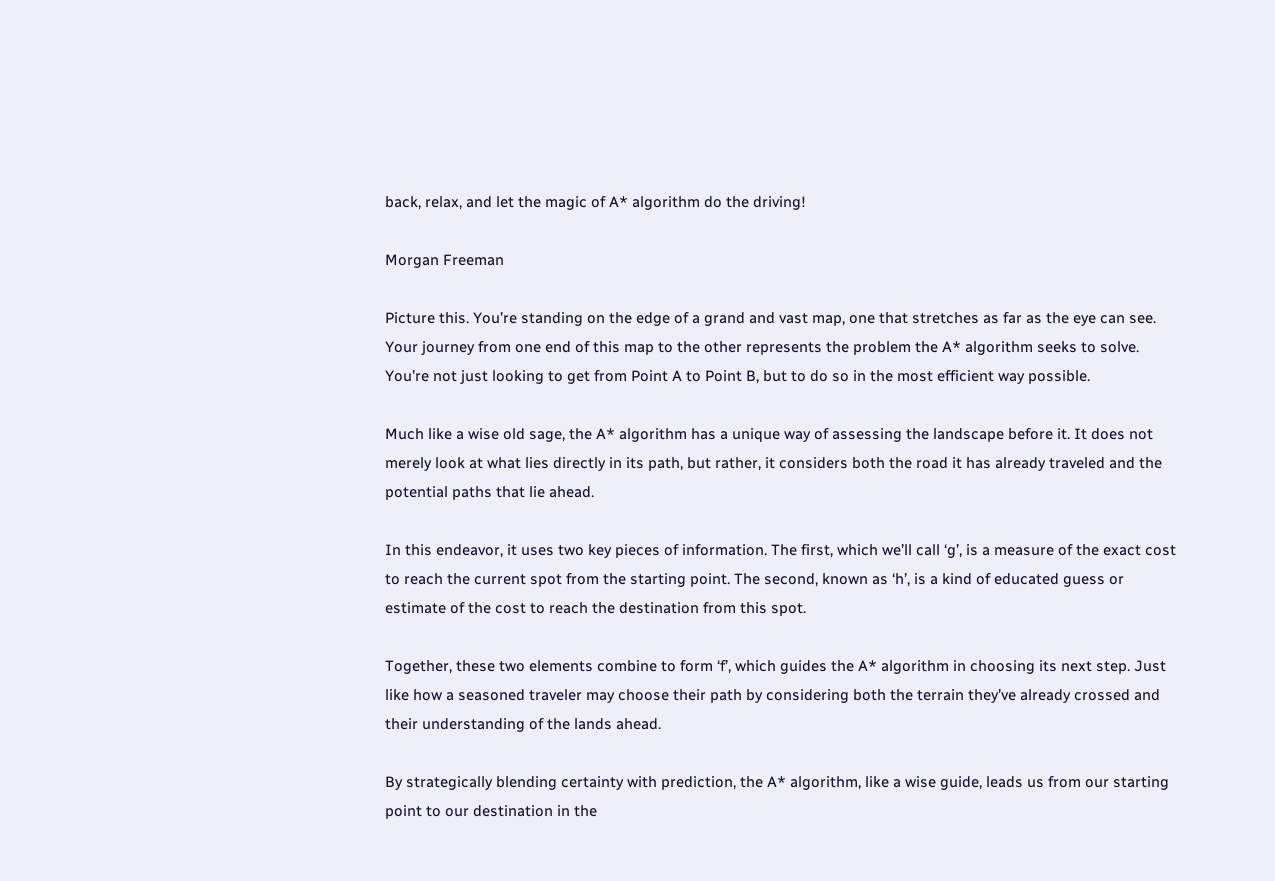back, relax, and let the magic of A* algorithm do the driving!

Morgan Freeman

Picture this. You’re standing on the edge of a grand and vast map, one that stretches as far as the eye can see. Your journey from one end of this map to the other represents the problem the A* algorithm seeks to solve. You’re not just looking to get from Point A to Point B, but to do so in the most efficient way possible.

Much like a wise old sage, the A* algorithm has a unique way of assessing the landscape before it. It does not merely look at what lies directly in its path, but rather, it considers both the road it has already traveled and the potential paths that lie ahead.

In this endeavor, it uses two key pieces of information. The first, which we’ll call ‘g’, is a measure of the exact cost to reach the current spot from the starting point. The second, known as ‘h’, is a kind of educated guess or estimate of the cost to reach the destination from this spot.

Together, these two elements combine to form ‘f’, which guides the A* algorithm in choosing its next step. Just like how a seasoned traveler may choose their path by considering both the terrain they’ve already crossed and their understanding of the lands ahead.

By strategically blending certainty with prediction, the A* algorithm, like a wise guide, leads us from our starting point to our destination in the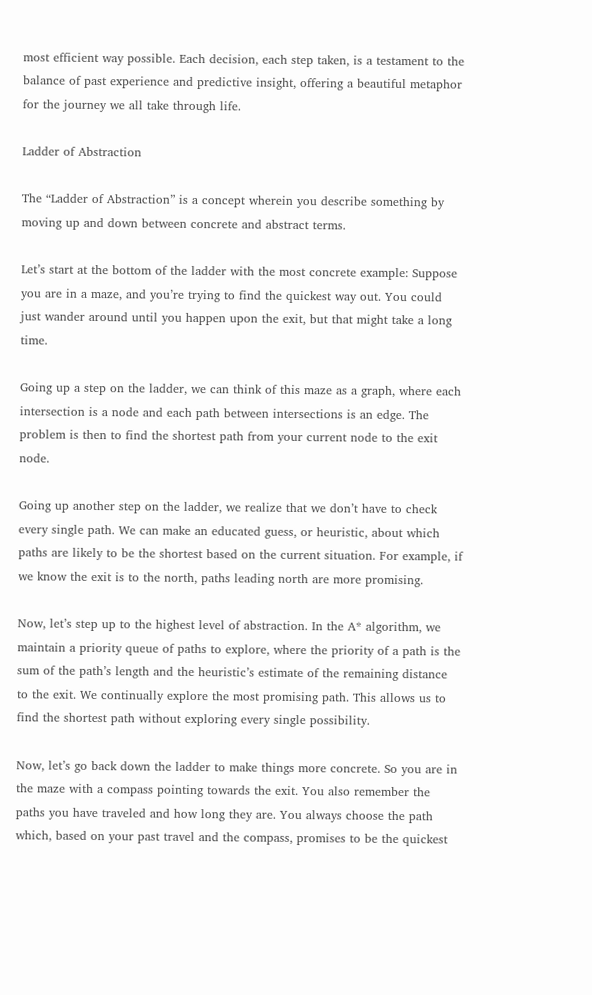most efficient way possible. Each decision, each step taken, is a testament to the balance of past experience and predictive insight, offering a beautiful metaphor for the journey we all take through life.

Ladder of Abstraction

The “Ladder of Abstraction” is a concept wherein you describe something by moving up and down between concrete and abstract terms.

Let’s start at the bottom of the ladder with the most concrete example: Suppose you are in a maze, and you’re trying to find the quickest way out. You could just wander around until you happen upon the exit, but that might take a long time.

Going up a step on the ladder, we can think of this maze as a graph, where each intersection is a node and each path between intersections is an edge. The problem is then to find the shortest path from your current node to the exit node.

Going up another step on the ladder, we realize that we don’t have to check every single path. We can make an educated guess, or heuristic, about which paths are likely to be the shortest based on the current situation. For example, if we know the exit is to the north, paths leading north are more promising.

Now, let’s step up to the highest level of abstraction. In the A* algorithm, we maintain a priority queue of paths to explore, where the priority of a path is the sum of the path’s length and the heuristic’s estimate of the remaining distance to the exit. We continually explore the most promising path. This allows us to find the shortest path without exploring every single possibility.

Now, let’s go back down the ladder to make things more concrete. So you are in the maze with a compass pointing towards the exit. You also remember the paths you have traveled and how long they are. You always choose the path which, based on your past travel and the compass, promises to be the quickest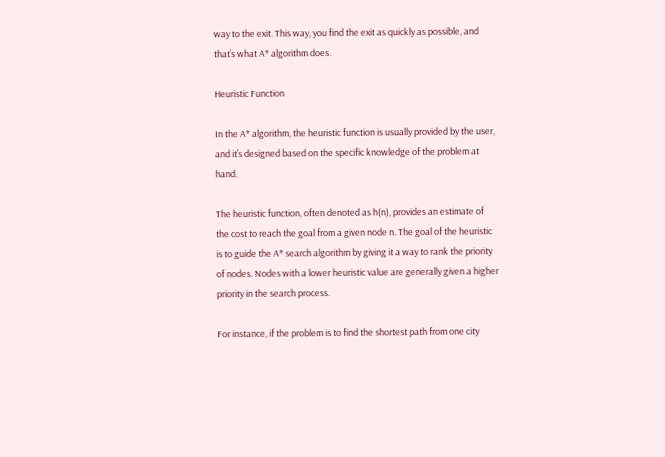way to the exit. This way, you find the exit as quickly as possible, and that’s what A* algorithm does.

Heuristic Function

In the A* algorithm, the heuristic function is usually provided by the user, and it’s designed based on the specific knowledge of the problem at hand.

The heuristic function, often denoted as h(n), provides an estimate of the cost to reach the goal from a given node n. The goal of the heuristic is to guide the A* search algorithm by giving it a way to rank the priority of nodes. Nodes with a lower heuristic value are generally given a higher priority in the search process.

For instance, if the problem is to find the shortest path from one city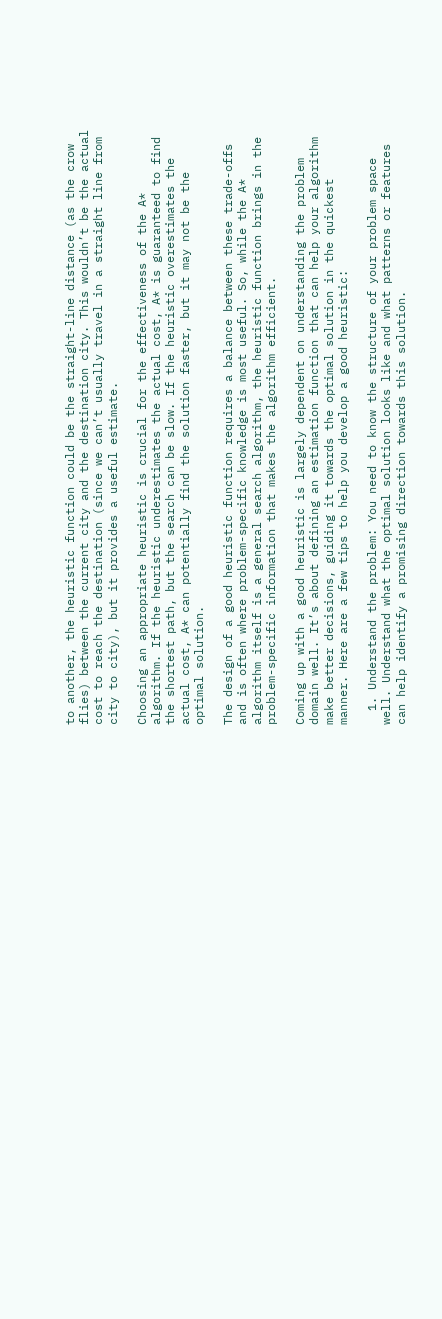to another, the heuristic function could be the straight-line distance (as the crow flies) between the current city and the destination city. This wouldn’t be the actual cost to reach the destination (since we can’t usually travel in a straight line from city to city), but it provides a useful estimate.

Choosing an appropriate heuristic is crucial for the effectiveness of the A* algorithm. If the heuristic underestimates the actual cost, A* is guaranteed to find the shortest path, but the search can be slow. If the heuristic overestimates the actual cost, A* can potentially find the solution faster, but it may not be the optimal solution.

The design of a good heuristic function requires a balance between these trade-offs and is often where problem-specific knowledge is most useful. So, while the A* algorithm itself is a general search algorithm, the heuristic function brings in the problem-specific information that makes the algorithm efficient.

Coming up with a good heuristic is largely dependent on understanding the problem domain well. It’s about defining an estimation function that can help your algorithm make better decisions, guiding it towards the optimal solution in the quickest manner. Here are a few tips to help you develop a good heuristic:

  1. Understand the problem: You need to know the structure of your problem space well. Understand what the optimal solution looks like and what patterns or features can help identify a promising direction towards this solution.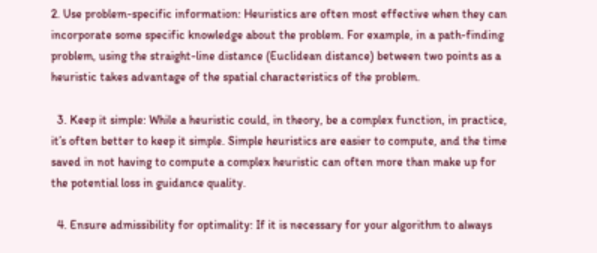2. Use problem-specific information: Heuristics are often most effective when they can incorporate some specific knowledge about the problem. For example, in a path-finding problem, using the straight-line distance (Euclidean distance) between two points as a heuristic takes advantage of the spatial characteristics of the problem.

  3. Keep it simple: While a heuristic could, in theory, be a complex function, in practice, it’s often better to keep it simple. Simple heuristics are easier to compute, and the time saved in not having to compute a complex heuristic can often more than make up for the potential loss in guidance quality.

  4. Ensure admissibility for optimality: If it is necessary for your algorithm to always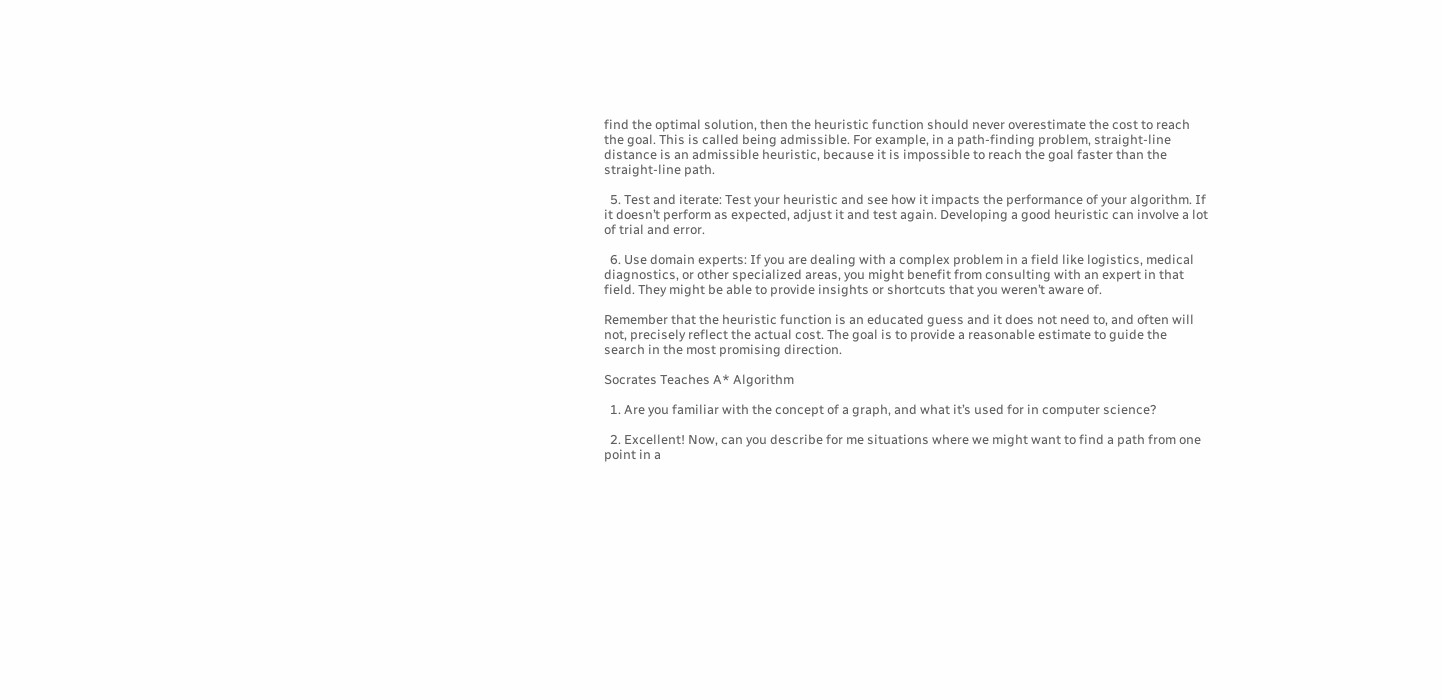find the optimal solution, then the heuristic function should never overestimate the cost to reach the goal. This is called being admissible. For example, in a path-finding problem, straight-line distance is an admissible heuristic, because it is impossible to reach the goal faster than the straight-line path.

  5. Test and iterate: Test your heuristic and see how it impacts the performance of your algorithm. If it doesn’t perform as expected, adjust it and test again. Developing a good heuristic can involve a lot of trial and error.

  6. Use domain experts: If you are dealing with a complex problem in a field like logistics, medical diagnostics, or other specialized areas, you might benefit from consulting with an expert in that field. They might be able to provide insights or shortcuts that you weren’t aware of.

Remember that the heuristic function is an educated guess and it does not need to, and often will not, precisely reflect the actual cost. The goal is to provide a reasonable estimate to guide the search in the most promising direction.

Socrates Teaches A* Algorithm

  1. Are you familiar with the concept of a graph, and what it’s used for in computer science?

  2. Excellent! Now, can you describe for me situations where we might want to find a path from one point in a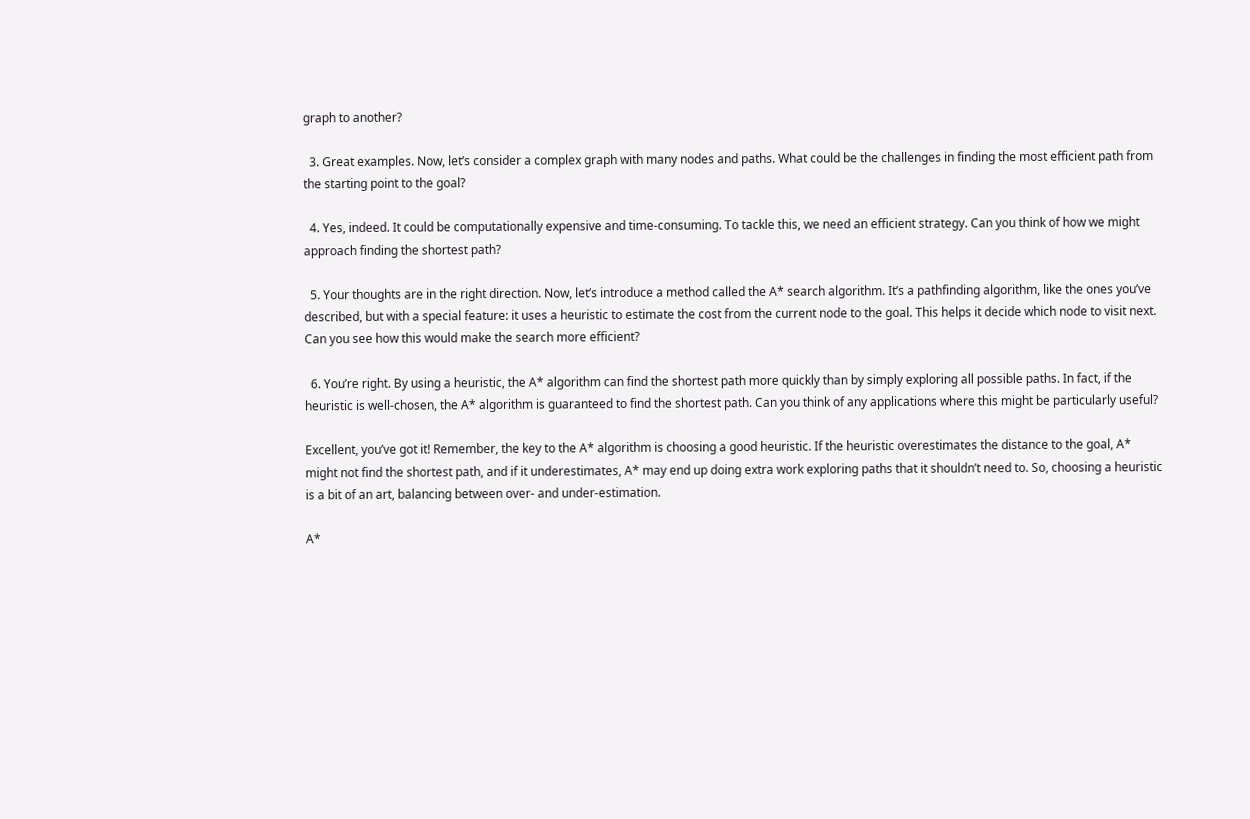graph to another?

  3. Great examples. Now, let’s consider a complex graph with many nodes and paths. What could be the challenges in finding the most efficient path from the starting point to the goal?

  4. Yes, indeed. It could be computationally expensive and time-consuming. To tackle this, we need an efficient strategy. Can you think of how we might approach finding the shortest path?

  5. Your thoughts are in the right direction. Now, let’s introduce a method called the A* search algorithm. It’s a pathfinding algorithm, like the ones you’ve described, but with a special feature: it uses a heuristic to estimate the cost from the current node to the goal. This helps it decide which node to visit next. Can you see how this would make the search more efficient?

  6. You’re right. By using a heuristic, the A* algorithm can find the shortest path more quickly than by simply exploring all possible paths. In fact, if the heuristic is well-chosen, the A* algorithm is guaranteed to find the shortest path. Can you think of any applications where this might be particularly useful?

Excellent, you’ve got it! Remember, the key to the A* algorithm is choosing a good heuristic. If the heuristic overestimates the distance to the goal, A* might not find the shortest path, and if it underestimates, A* may end up doing extra work exploring paths that it shouldn’t need to. So, choosing a heuristic is a bit of an art, balancing between over- and under-estimation.

A*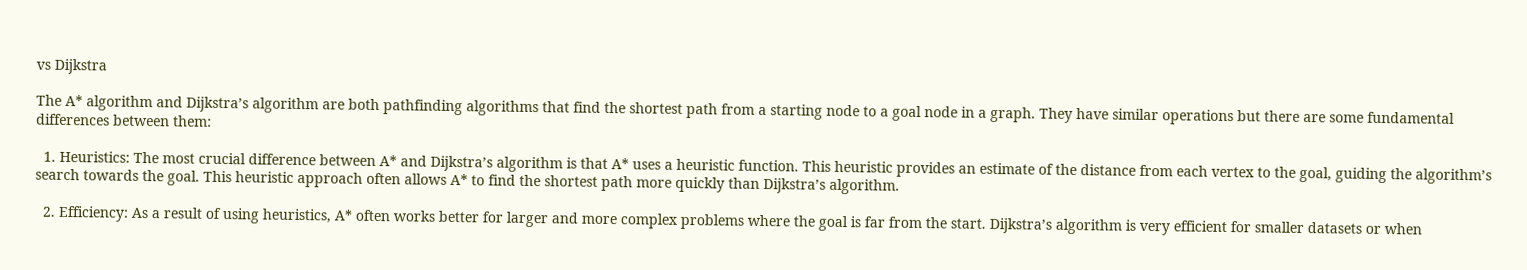vs Dijkstra

The A* algorithm and Dijkstra’s algorithm are both pathfinding algorithms that find the shortest path from a starting node to a goal node in a graph. They have similar operations but there are some fundamental differences between them:

  1. Heuristics: The most crucial difference between A* and Dijkstra’s algorithm is that A* uses a heuristic function. This heuristic provides an estimate of the distance from each vertex to the goal, guiding the algorithm’s search towards the goal. This heuristic approach often allows A* to find the shortest path more quickly than Dijkstra’s algorithm.

  2. Efficiency: As a result of using heuristics, A* often works better for larger and more complex problems where the goal is far from the start. Dijkstra’s algorithm is very efficient for smaller datasets or when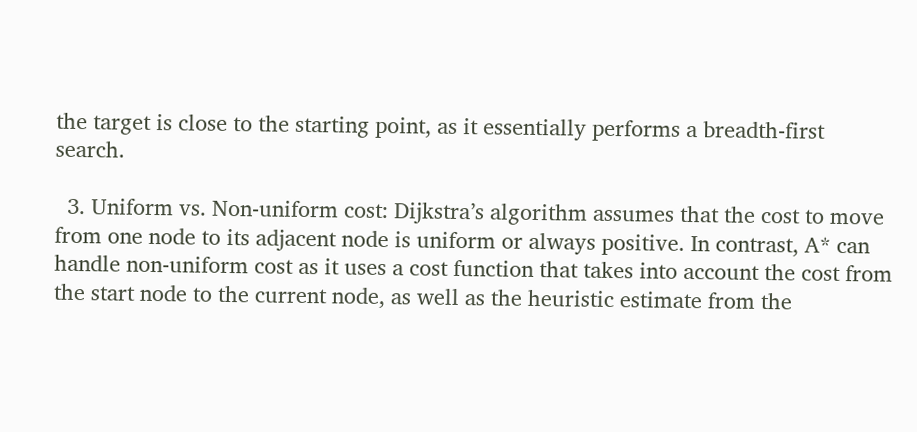the target is close to the starting point, as it essentially performs a breadth-first search.

  3. Uniform vs. Non-uniform cost: Dijkstra’s algorithm assumes that the cost to move from one node to its adjacent node is uniform or always positive. In contrast, A* can handle non-uniform cost as it uses a cost function that takes into account the cost from the start node to the current node, as well as the heuristic estimate from the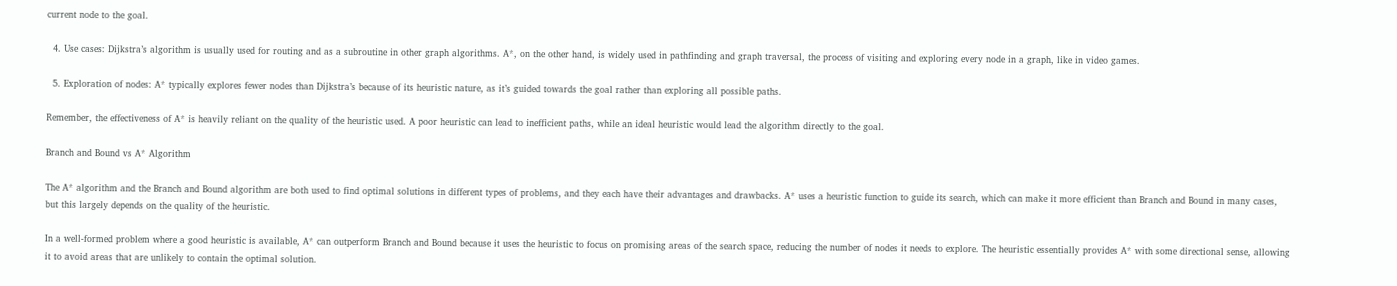current node to the goal.

  4. Use cases: Dijkstra’s algorithm is usually used for routing and as a subroutine in other graph algorithms. A*, on the other hand, is widely used in pathfinding and graph traversal, the process of visiting and exploring every node in a graph, like in video games.

  5. Exploration of nodes: A* typically explores fewer nodes than Dijkstra’s because of its heuristic nature, as it’s guided towards the goal rather than exploring all possible paths.

Remember, the effectiveness of A* is heavily reliant on the quality of the heuristic used. A poor heuristic can lead to inefficient paths, while an ideal heuristic would lead the algorithm directly to the goal.

Branch and Bound vs A* Algorithm

The A* algorithm and the Branch and Bound algorithm are both used to find optimal solutions in different types of problems, and they each have their advantages and drawbacks. A* uses a heuristic function to guide its search, which can make it more efficient than Branch and Bound in many cases, but this largely depends on the quality of the heuristic.

In a well-formed problem where a good heuristic is available, A* can outperform Branch and Bound because it uses the heuristic to focus on promising areas of the search space, reducing the number of nodes it needs to explore. The heuristic essentially provides A* with some directional sense, allowing it to avoid areas that are unlikely to contain the optimal solution.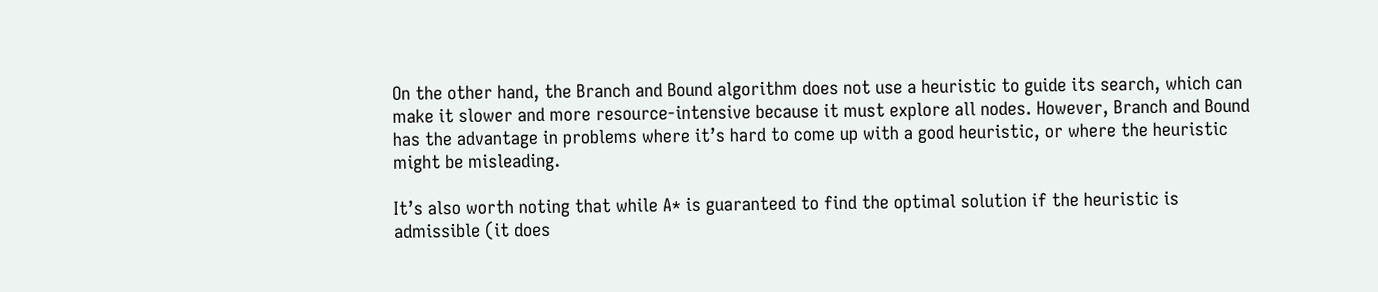On the other hand, the Branch and Bound algorithm does not use a heuristic to guide its search, which can make it slower and more resource-intensive because it must explore all nodes. However, Branch and Bound has the advantage in problems where it’s hard to come up with a good heuristic, or where the heuristic might be misleading.

It’s also worth noting that while A* is guaranteed to find the optimal solution if the heuristic is admissible (it does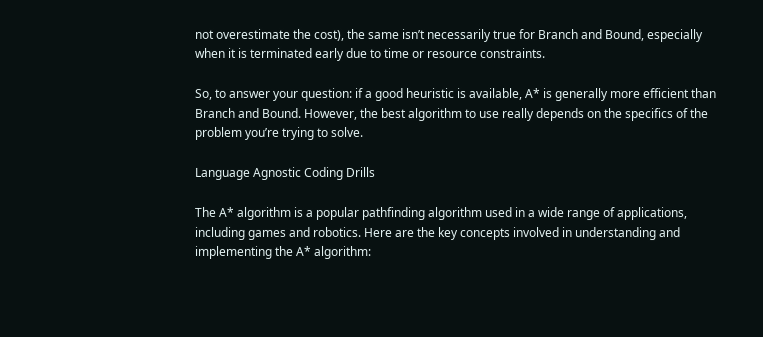not overestimate the cost), the same isn’t necessarily true for Branch and Bound, especially when it is terminated early due to time or resource constraints.

So, to answer your question: if a good heuristic is available, A* is generally more efficient than Branch and Bound. However, the best algorithm to use really depends on the specifics of the problem you’re trying to solve.

Language Agnostic Coding Drills

The A* algorithm is a popular pathfinding algorithm used in a wide range of applications, including games and robotics. Here are the key concepts involved in understanding and implementing the A* algorithm: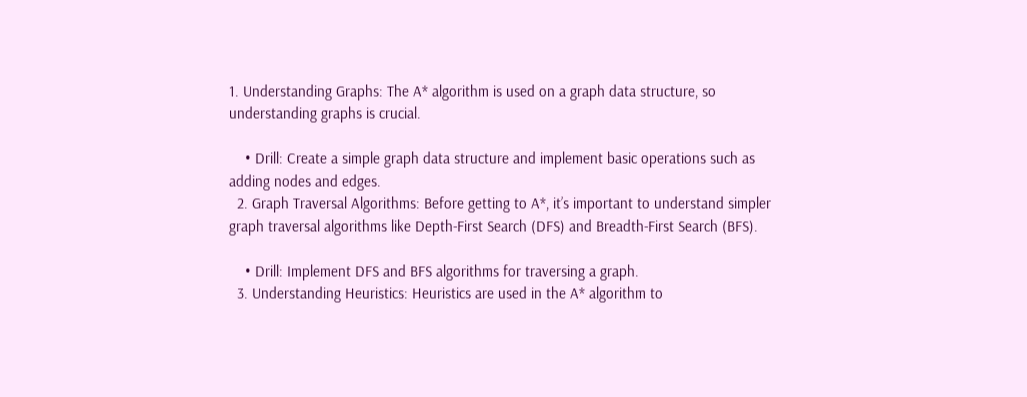1. Understanding Graphs: The A* algorithm is used on a graph data structure, so understanding graphs is crucial.

    • Drill: Create a simple graph data structure and implement basic operations such as adding nodes and edges.
  2. Graph Traversal Algorithms: Before getting to A*, it’s important to understand simpler graph traversal algorithms like Depth-First Search (DFS) and Breadth-First Search (BFS).

    • Drill: Implement DFS and BFS algorithms for traversing a graph.
  3. Understanding Heuristics: Heuristics are used in the A* algorithm to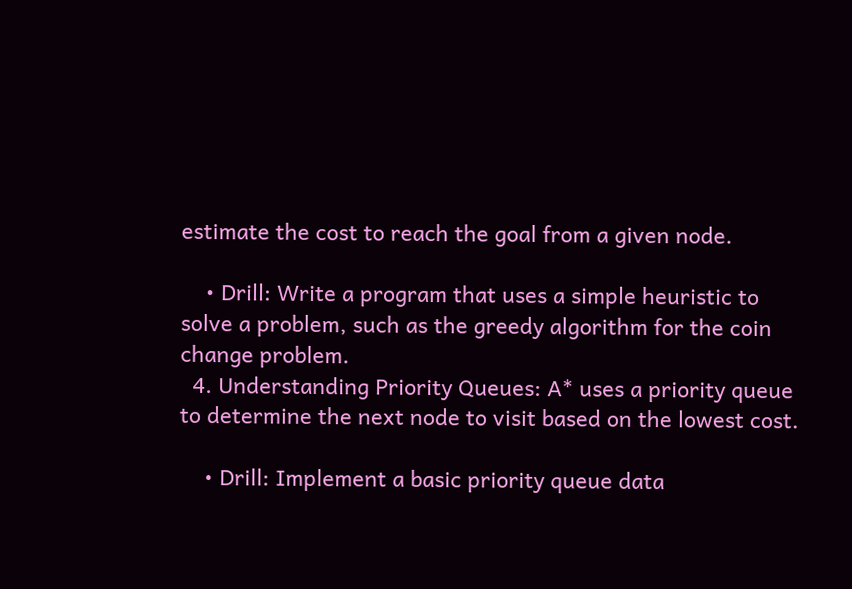estimate the cost to reach the goal from a given node.

    • Drill: Write a program that uses a simple heuristic to solve a problem, such as the greedy algorithm for the coin change problem.
  4. Understanding Priority Queues: A* uses a priority queue to determine the next node to visit based on the lowest cost.

    • Drill: Implement a basic priority queue data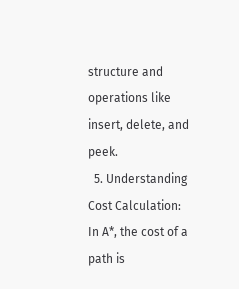structure and operations like insert, delete, and peek.
  5. Understanding Cost Calculation: In A*, the cost of a path is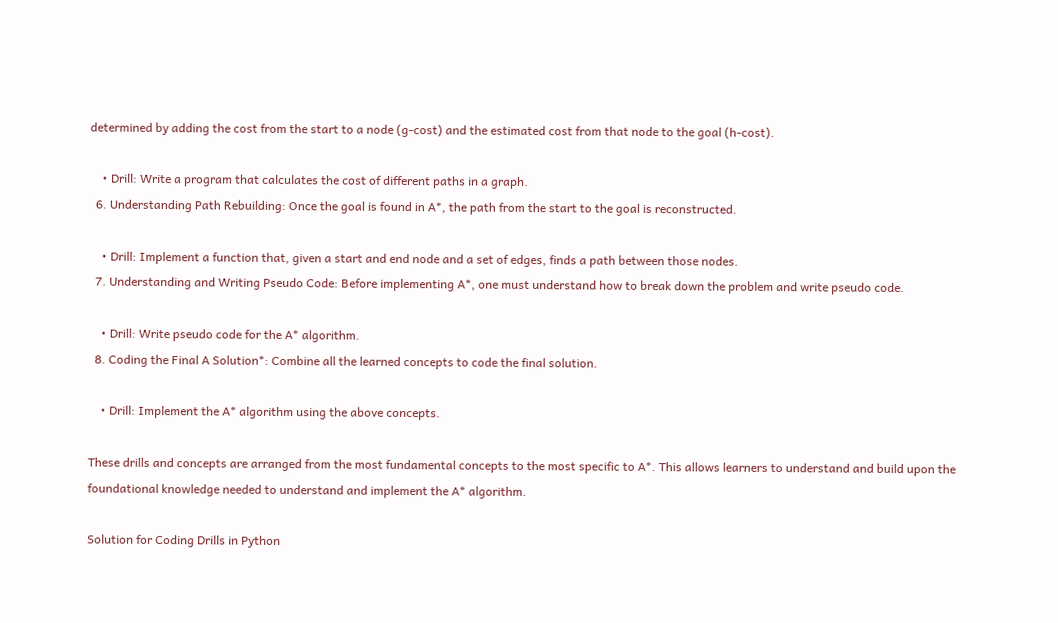determined by adding the cost from the start to a node (g-cost) and the estimated cost from that node to the goal (h-cost).

    • Drill: Write a program that calculates the cost of different paths in a graph.
  6. Understanding Path Rebuilding: Once the goal is found in A*, the path from the start to the goal is reconstructed.

    • Drill: Implement a function that, given a start and end node and a set of edges, finds a path between those nodes.
  7. Understanding and Writing Pseudo Code: Before implementing A*, one must understand how to break down the problem and write pseudo code.

    • Drill: Write pseudo code for the A* algorithm.
  8. Coding the Final A Solution*: Combine all the learned concepts to code the final solution.

    • Drill: Implement the A* algorithm using the above concepts.

These drills and concepts are arranged from the most fundamental concepts to the most specific to A*. This allows learners to understand and build upon the foundational knowledge needed to understand and implement the A* algorithm.

Solution for Coding Drills in Python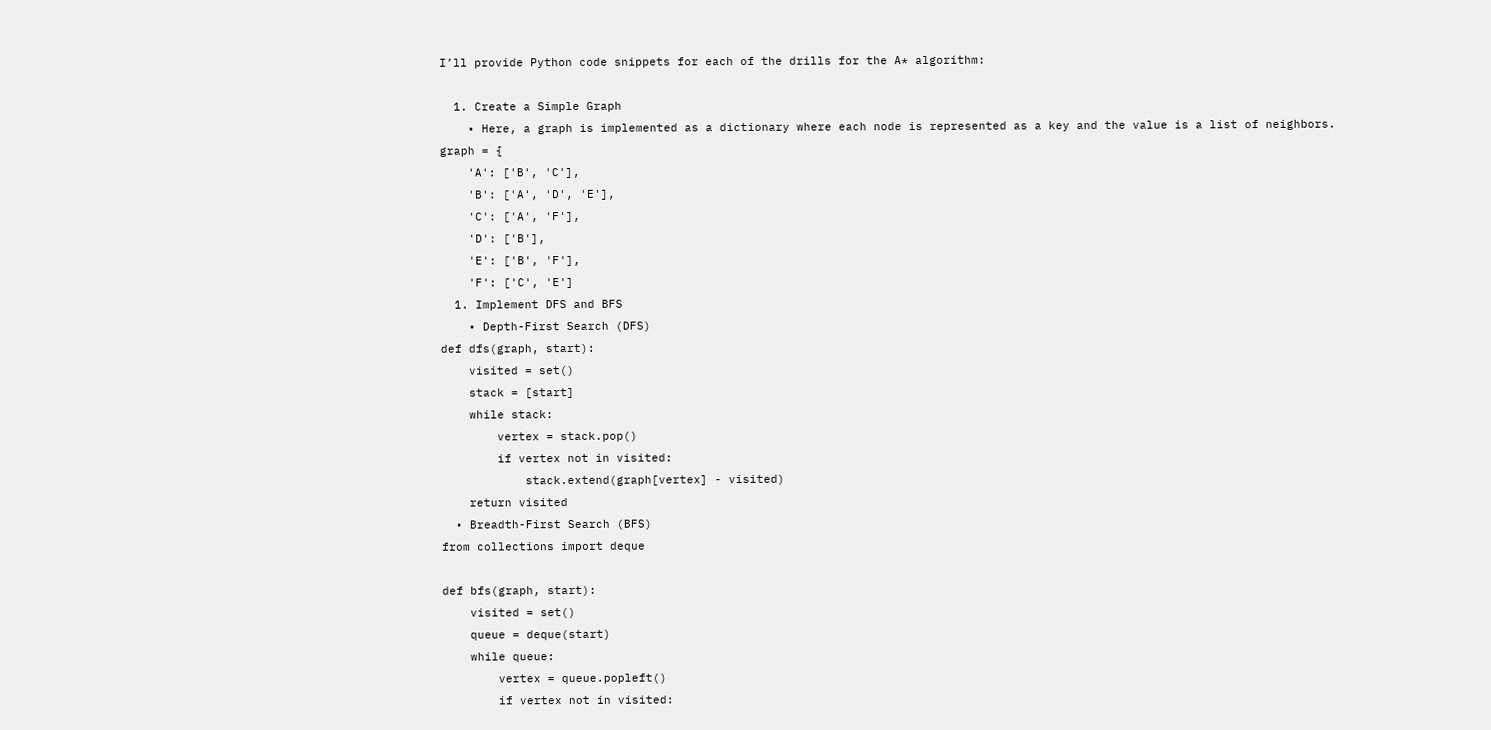I’ll provide Python code snippets for each of the drills for the A* algorithm:

  1. Create a Simple Graph
    • Here, a graph is implemented as a dictionary where each node is represented as a key and the value is a list of neighbors.
graph = {
    'A': ['B', 'C'],
    'B': ['A', 'D', 'E'],
    'C': ['A', 'F'],
    'D': ['B'],
    'E': ['B', 'F'],
    'F': ['C', 'E']
  1. Implement DFS and BFS
    • Depth-First Search (DFS)
def dfs(graph, start):
    visited = set()
    stack = [start]
    while stack:
        vertex = stack.pop()
        if vertex not in visited:
            stack.extend(graph[vertex] - visited)
    return visited
  • Breadth-First Search (BFS)
from collections import deque

def bfs(graph, start):
    visited = set()
    queue = deque(start)
    while queue:
        vertex = queue.popleft()
        if vertex not in visited: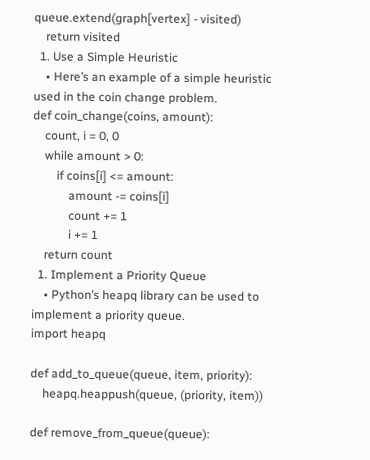queue.extend(graph[vertex] - visited)
    return visited
  1. Use a Simple Heuristic
    • Here’s an example of a simple heuristic used in the coin change problem.
def coin_change(coins, amount):
    count, i = 0, 0
    while amount > 0:
        if coins[i] <= amount:
            amount -= coins[i]
            count += 1
            i += 1
    return count
  1. Implement a Priority Queue
    • Python’s heapq library can be used to implement a priority queue.
import heapq

def add_to_queue(queue, item, priority):
    heapq.heappush(queue, (priority, item))

def remove_from_queue(queue):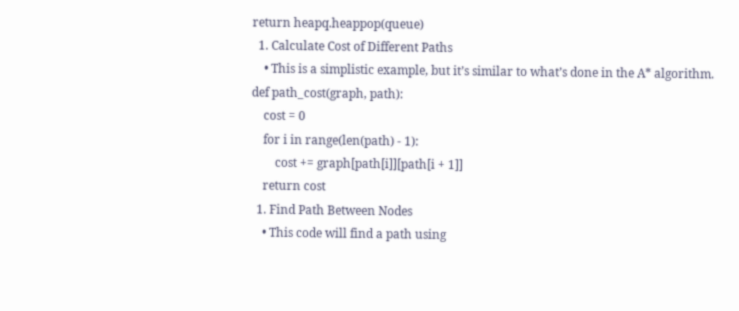return heapq.heappop(queue)
  1. Calculate Cost of Different Paths
    • This is a simplistic example, but it’s similar to what’s done in the A* algorithm.
def path_cost(graph, path):
    cost = 0
    for i in range(len(path) - 1):
        cost += graph[path[i]][path[i + 1]]
    return cost
  1. Find Path Between Nodes
    • This code will find a path using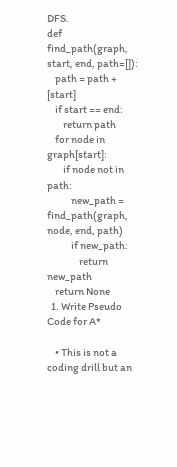DFS.
def find_path(graph, start, end, path=[]):
    path = path + [start]
    if start == end:
        return path
    for node in graph[start]:
        if node not in path:
            new_path = find_path(graph, node, end, path)
            if new_path:
                return new_path
    return None
  1. Write Pseudo Code for A*

    • This is not a coding drill but an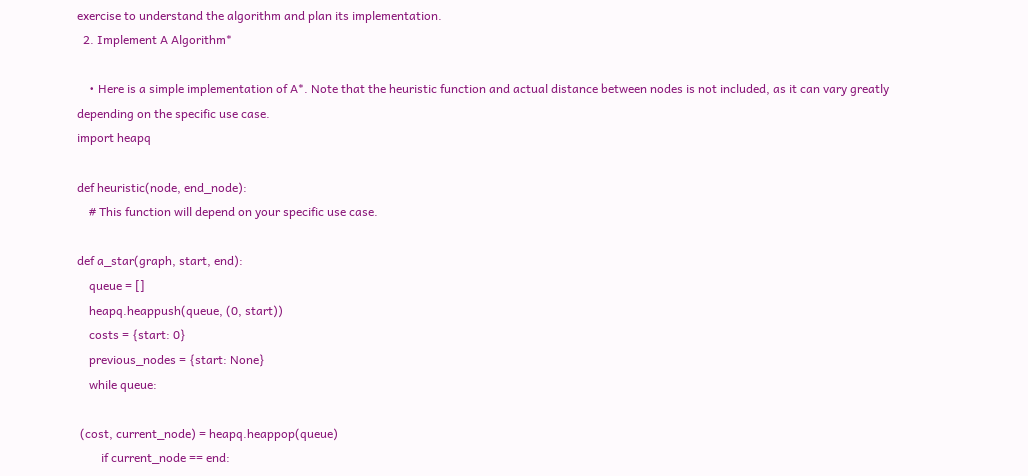exercise to understand the algorithm and plan its implementation.
  2. Implement A Algorithm*

    • Here is a simple implementation of A*. Note that the heuristic function and actual distance between nodes is not included, as it can vary greatly depending on the specific use case.
import heapq

def heuristic(node, end_node):
    # This function will depend on your specific use case.

def a_star(graph, start, end):
    queue = []
    heapq.heappush(queue, (0, start))
    costs = {start: 0}
    previous_nodes = {start: None}
    while queue:

 (cost, current_node) = heapq.heappop(queue)
        if current_node == end: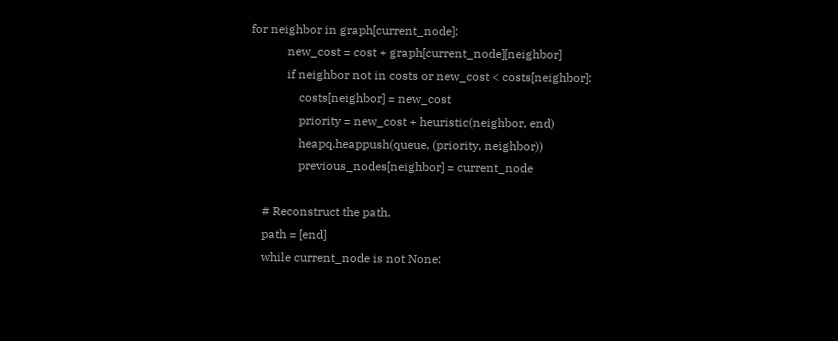for neighbor in graph[current_node]:
            new_cost = cost + graph[current_node][neighbor]
            if neighbor not in costs or new_cost < costs[neighbor]:
                costs[neighbor] = new_cost
                priority = new_cost + heuristic(neighbor, end)
                heapq.heappush(queue, (priority, neighbor))
                previous_nodes[neighbor] = current_node

    # Reconstruct the path.
    path = [end]
    while current_node is not None: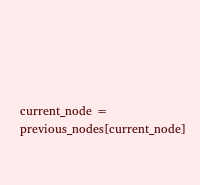current_node = previous_nodes[current_node]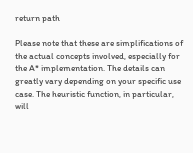return path

Please note that these are simplifications of the actual concepts involved, especially for the A* implementation. The details can greatly vary depending on your specific use case. The heuristic function, in particular, will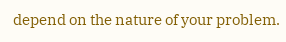depend on the nature of your problem.